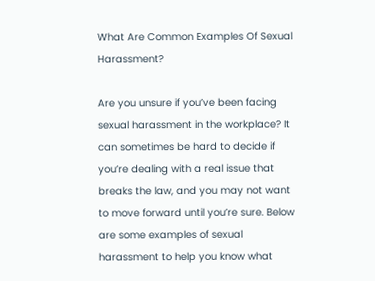What Are Common Examples Of Sexual Harassment?

Are you unsure if you’ve been facing sexual harassment in the workplace? It can sometimes be hard to decide if you’re dealing with a real issue that breaks the law, and you may not want to move forward until you’re sure. Below are some examples of sexual harassment to help you know what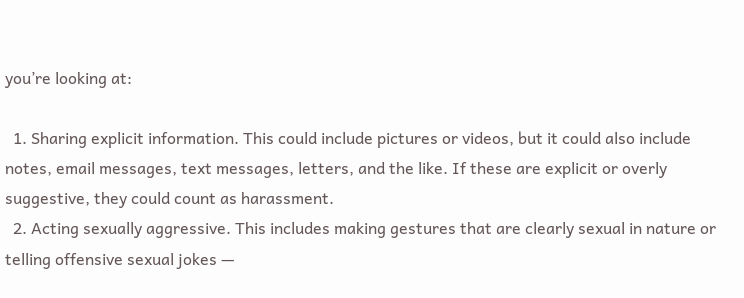you’re looking at:

  1. Sharing explicit information. This could include pictures or videos, but it could also include notes, email messages, text messages, letters, and the like. If these are explicit or overly suggestive, they could count as harassment.
  2. Acting sexually aggressive. This includes making gestures that are clearly sexual in nature or telling offensive sexual jokes —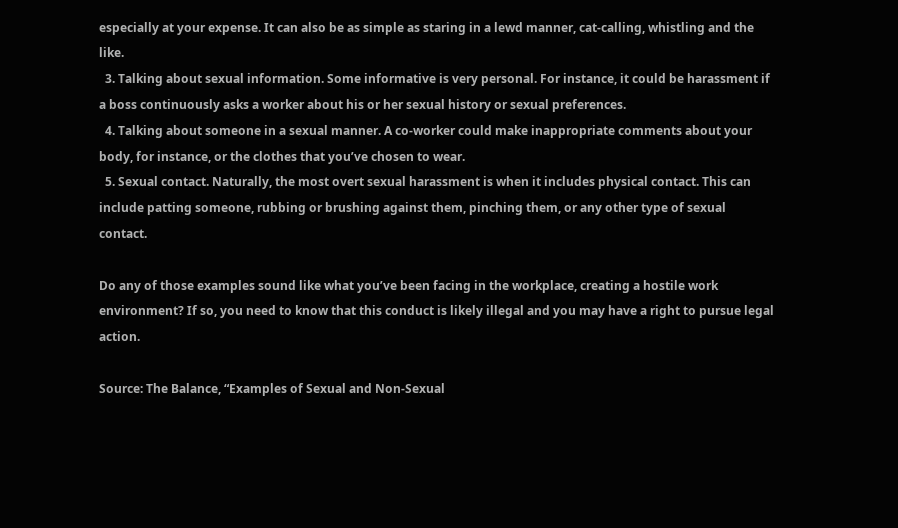especially at your expense. It can also be as simple as staring in a lewd manner, cat-calling, whistling and the like.
  3. Talking about sexual information. Some informative is very personal. For instance, it could be harassment if a boss continuously asks a worker about his or her sexual history or sexual preferences.
  4. Talking about someone in a sexual manner. A co-worker could make inappropriate comments about your body, for instance, or the clothes that you’ve chosen to wear.
  5. Sexual contact. Naturally, the most overt sexual harassment is when it includes physical contact. This can include patting someone, rubbing or brushing against them, pinching them, or any other type of sexual contact.

Do any of those examples sound like what you’ve been facing in the workplace, creating a hostile work environment? If so, you need to know that this conduct is likely illegal and you may have a right to pursue legal action.

Source: The Balance, “Examples of Sexual and Non-Sexual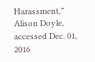Harassment,” Alison Doyle, accessed Dec. 01, 2016